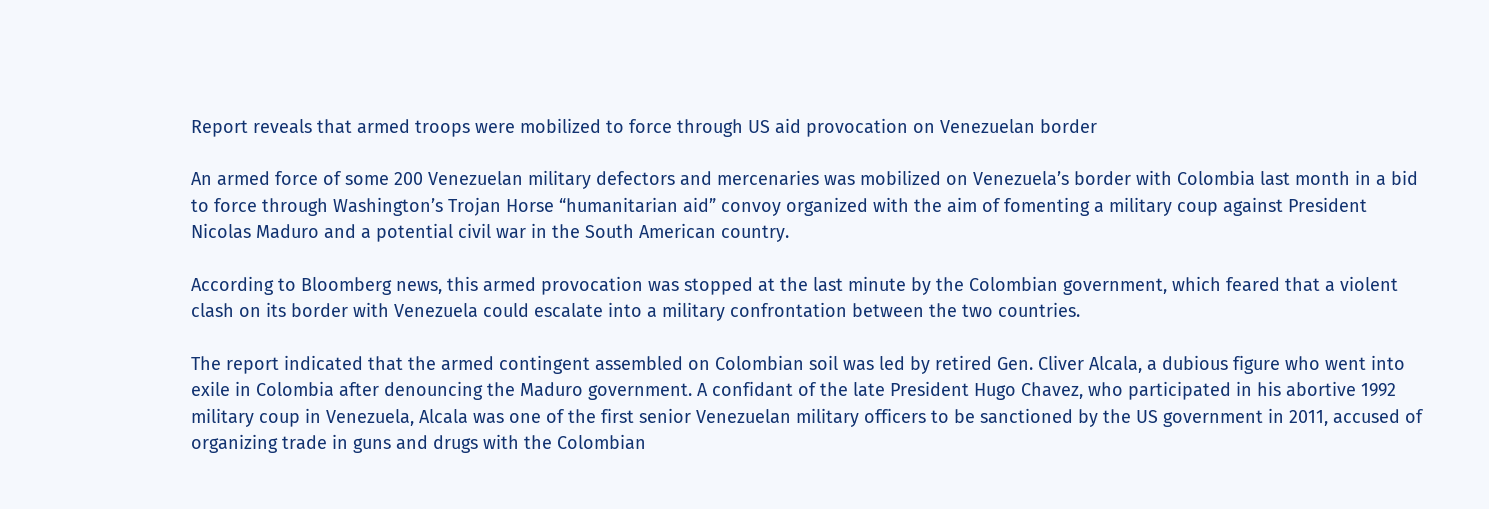Report reveals that armed troops were mobilized to force through US aid provocation on Venezuelan border

An armed force of some 200 Venezuelan military defectors and mercenaries was mobilized on Venezuela’s border with Colombia last month in a bid to force through Washington’s Trojan Horse “humanitarian aid” convoy organized with the aim of fomenting a military coup against President Nicolas Maduro and a potential civil war in the South American country.

According to Bloomberg news, this armed provocation was stopped at the last minute by the Colombian government, which feared that a violent clash on its border with Venezuela could escalate into a military confrontation between the two countries.

The report indicated that the armed contingent assembled on Colombian soil was led by retired Gen. Cliver Alcala, a dubious figure who went into exile in Colombia after denouncing the Maduro government. A confidant of the late President Hugo Chavez, who participated in his abortive 1992 military coup in Venezuela, Alcala was one of the first senior Venezuelan military officers to be sanctioned by the US government in 2011, accused of organizing trade in guns and drugs with the Colombian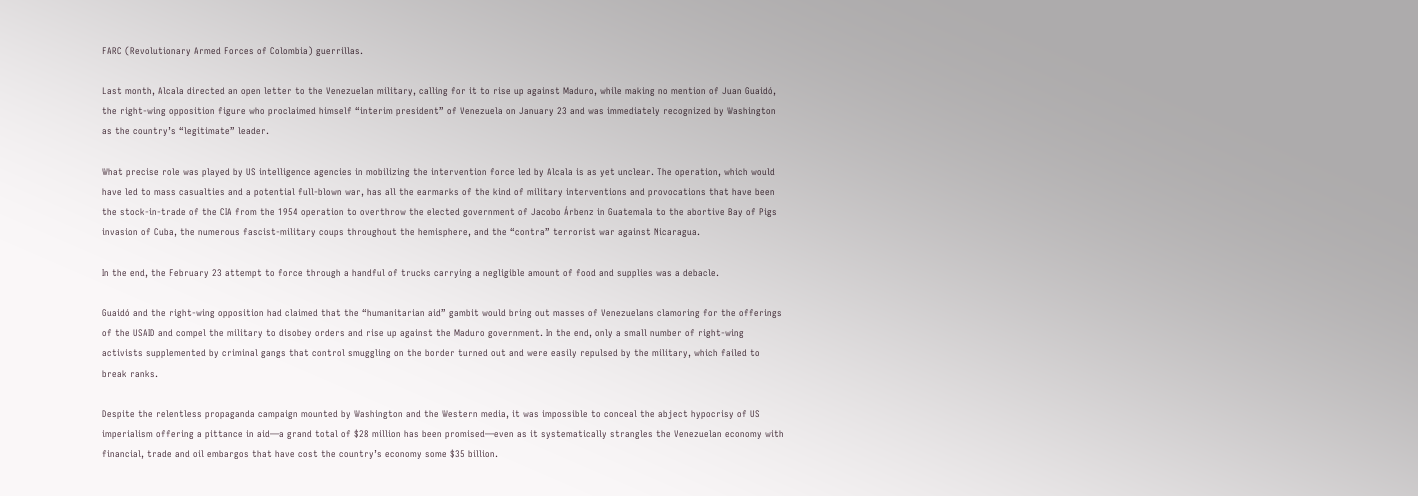FARC (Revolutionary Armed Forces of Colombia) guerrillas.

Last month, Alcala directed an open letter to the Venezuelan military, calling for it to rise up against Maduro, while making no mention of Juan Guaidó, the right-wing opposition figure who proclaimed himself “interim president” of Venezuela on January 23 and was immediately recognized by Washington as the country’s “legitimate” leader.

What precise role was played by US intelligence agencies in mobilizing the intervention force led by Alcala is as yet unclear. The operation, which would have led to mass casualties and a potential full-blown war, has all the earmarks of the kind of military interventions and provocations that have been the stock-in-trade of the CIA from the 1954 operation to overthrow the elected government of Jacobo Árbenz in Guatemala to the abortive Bay of Pigs invasion of Cuba, the numerous fascist-military coups throughout the hemisphere, and the “contra” terrorist war against Nicaragua.

In the end, the February 23 attempt to force through a handful of trucks carrying a negligible amount of food and supplies was a debacle.

Guaidó and the right-wing opposition had claimed that the “humanitarian aid” gambit would bring out masses of Venezuelans clamoring for the offerings of the USAID and compel the military to disobey orders and rise up against the Maduro government. In the end, only a small number of right-wing activists supplemented by criminal gangs that control smuggling on the border turned out and were easily repulsed by the military, which failed to break ranks.

Despite the relentless propaganda campaign mounted by Washington and the Western media, it was impossible to conceal the abject hypocrisy of US imperialism offering a pittance in aid—a grand total of $28 million has been promised—even as it systematically strangles the Venezuelan economy with financial, trade and oil embargos that have cost the country’s economy some $35 billion.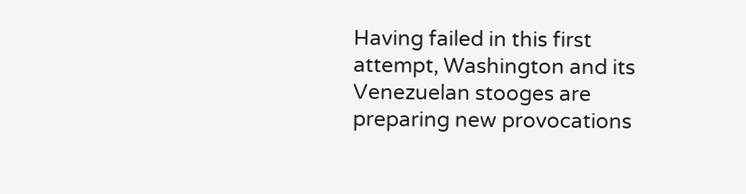Having failed in this first attempt, Washington and its Venezuelan stooges are preparing new provocations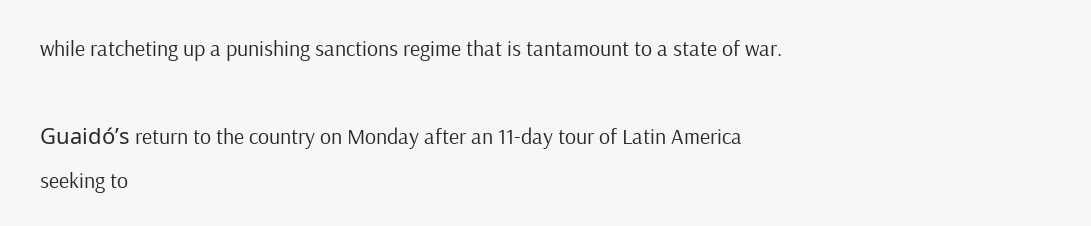while ratcheting up a punishing sanctions regime that is tantamount to a state of war.

Guaidó’s return to the country on Monday after an 11-day tour of Latin America seeking to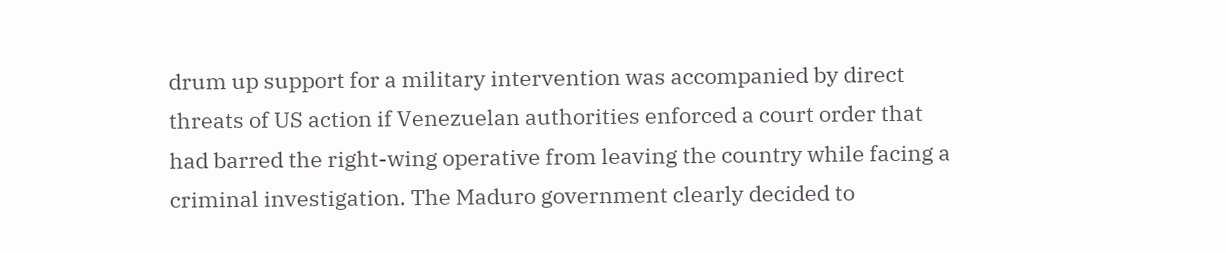drum up support for a military intervention was accompanied by direct threats of US action if Venezuelan authorities enforced a court order that had barred the right-wing operative from leaving the country while facing a criminal investigation. The Maduro government clearly decided to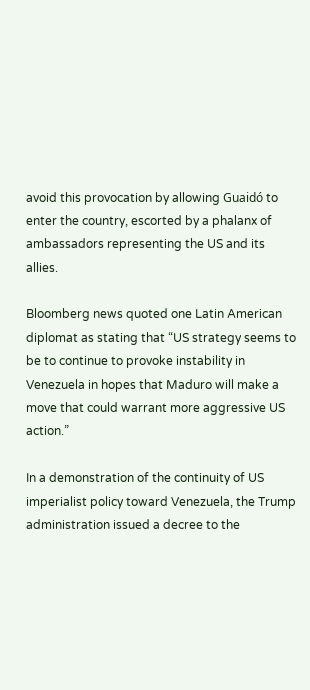avoid this provocation by allowing Guaidó to enter the country, escorted by a phalanx of ambassadors representing the US and its allies.

Bloomberg news quoted one Latin American diplomat as stating that “US strategy seems to be to continue to provoke instability in Venezuela in hopes that Maduro will make a move that could warrant more aggressive US action.”

In a demonstration of the continuity of US imperialist policy toward Venezuela, the Trump administration issued a decree to the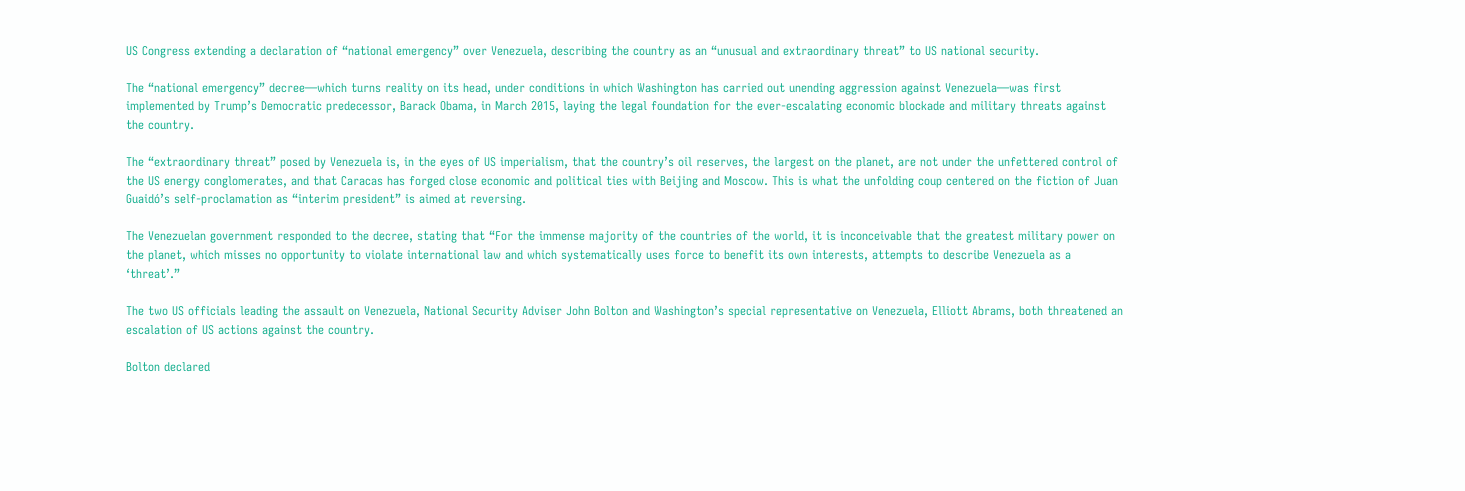US Congress extending a declaration of “national emergency” over Venezuela, describing the country as an “unusual and extraordinary threat” to US national security.

The “national emergency” decree—which turns reality on its head, under conditions in which Washington has carried out unending aggression against Venezuela—was first implemented by Trump’s Democratic predecessor, Barack Obama, in March 2015, laying the legal foundation for the ever-escalating economic blockade and military threats against the country.

The “extraordinary threat” posed by Venezuela is, in the eyes of US imperialism, that the country’s oil reserves, the largest on the planet, are not under the unfettered control of the US energy conglomerates, and that Caracas has forged close economic and political ties with Beijing and Moscow. This is what the unfolding coup centered on the fiction of Juan Guaidó’s self-proclamation as “interim president” is aimed at reversing.

The Venezuelan government responded to the decree, stating that “For the immense majority of the countries of the world, it is inconceivable that the greatest military power on the planet, which misses no opportunity to violate international law and which systematically uses force to benefit its own interests, attempts to describe Venezuela as a ‘threat’.”

The two US officials leading the assault on Venezuela, National Security Adviser John Bolton and Washington’s special representative on Venezuela, Elliott Abrams, both threatened an escalation of US actions against the country.

Bolton declared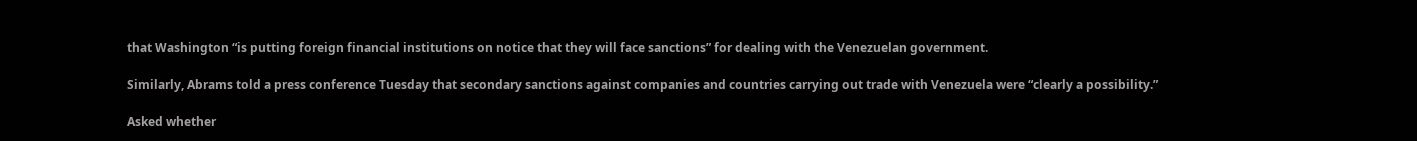that Washington “is putting foreign financial institutions on notice that they will face sanctions” for dealing with the Venezuelan government.

Similarly, Abrams told a press conference Tuesday that secondary sanctions against companies and countries carrying out trade with Venezuela were “clearly a possibility.”

Asked whether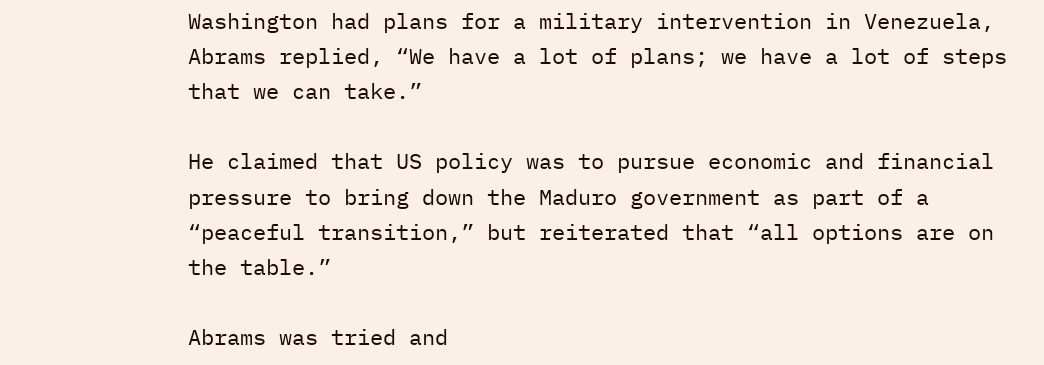Washington had plans for a military intervention in Venezuela, Abrams replied, “We have a lot of plans; we have a lot of steps that we can take.”

He claimed that US policy was to pursue economic and financial pressure to bring down the Maduro government as part of a “peaceful transition,” but reiterated that “all options are on the table.”

Abrams was tried and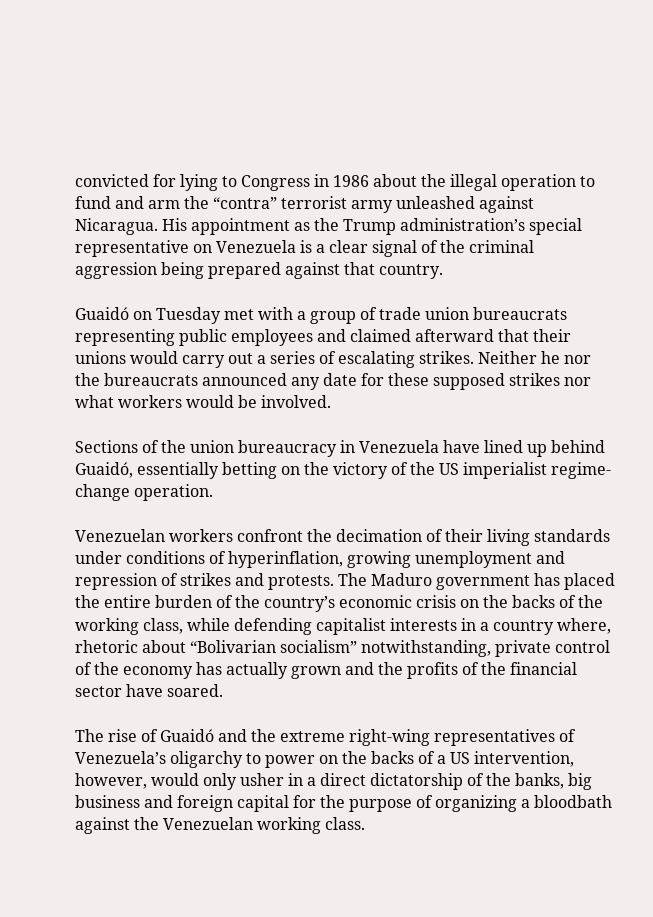convicted for lying to Congress in 1986 about the illegal operation to fund and arm the “contra” terrorist army unleashed against Nicaragua. His appointment as the Trump administration’s special representative on Venezuela is a clear signal of the criminal aggression being prepared against that country.

Guaidó on Tuesday met with a group of trade union bureaucrats representing public employees and claimed afterward that their unions would carry out a series of escalating strikes. Neither he nor the bureaucrats announced any date for these supposed strikes nor what workers would be involved.

Sections of the union bureaucracy in Venezuela have lined up behind Guaidó, essentially betting on the victory of the US imperialist regime-change operation.

Venezuelan workers confront the decimation of their living standards under conditions of hyperinflation, growing unemployment and repression of strikes and protests. The Maduro government has placed the entire burden of the country’s economic crisis on the backs of the working class, while defending capitalist interests in a country where, rhetoric about “Bolivarian socialism” notwithstanding, private control of the economy has actually grown and the profits of the financial sector have soared.

The rise of Guaidó and the extreme right-wing representatives of Venezuela’s oligarchy to power on the backs of a US intervention, however, would only usher in a direct dictatorship of the banks, big business and foreign capital for the purpose of organizing a bloodbath against the Venezuelan working class.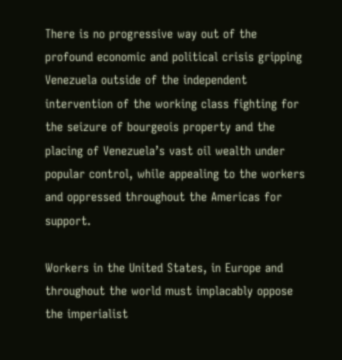There is no progressive way out of the profound economic and political crisis gripping Venezuela outside of the independent intervention of the working class fighting for the seizure of bourgeois property and the placing of Venezuela’s vast oil wealth under popular control, while appealing to the workers and oppressed throughout the Americas for support.

Workers in the United States, in Europe and throughout the world must implacably oppose the imperialist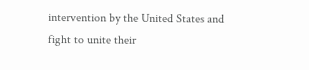intervention by the United States and fight to unite their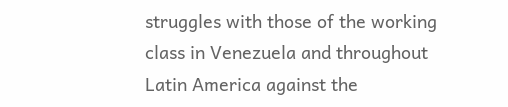struggles with those of the working class in Venezuela and throughout Latin America against the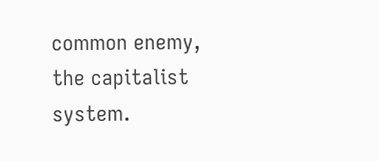common enemy, the capitalist system.